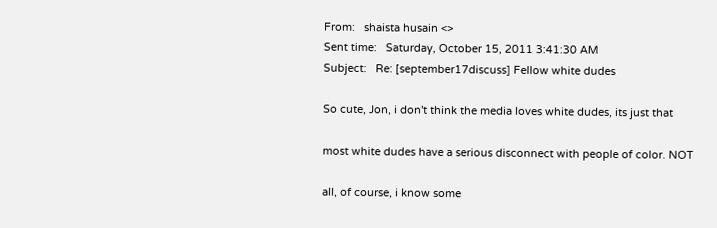From:   shaista husain <>
Sent time:   Saturday, October 15, 2011 3:41:30 AM
Subject:   Re: [september17discuss] Fellow white dudes

So cute, Jon, i don't think the media loves white dudes, its just that

most white dudes have a serious disconnect with people of color. NOT

all, of course, i know some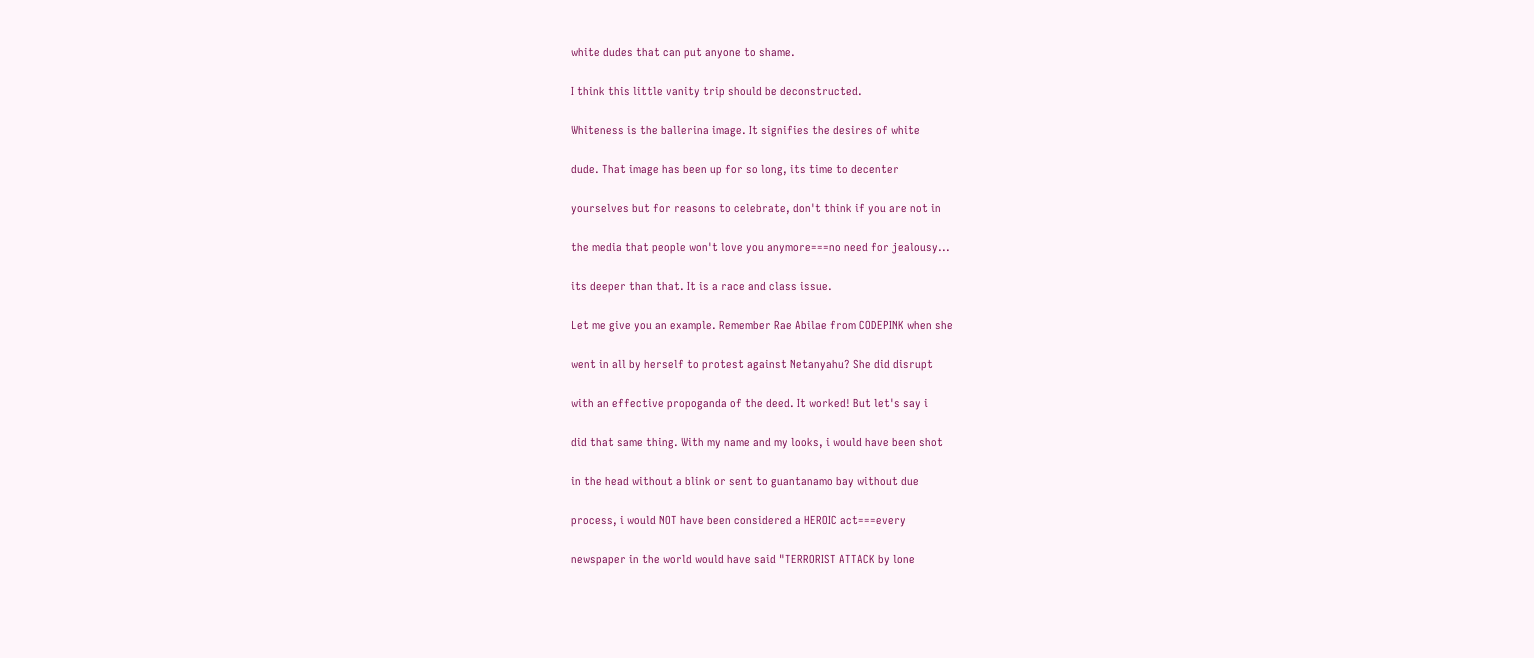white dudes that can put anyone to shame.

I think this little vanity trip should be deconstructed.

Whiteness is the ballerina image. It signifies the desires of white

dude. That image has been up for so long, its time to decenter

yourselves but for reasons to celebrate, don't think if you are not in

the media that people won't love you anymore===no need for jealousy...

its deeper than that. It is a race and class issue.

Let me give you an example. Remember Rae Abilae from CODEPINK when she

went in all by herself to protest against Netanyahu? She did disrupt

with an effective propoganda of the deed. It worked! But let's say i

did that same thing. With my name and my looks, i would have been shot

in the head without a blink or sent to guantanamo bay without due

process, i would NOT have been considered a HEROIC act===every

newspaper in the world would have said "TERRORIST ATTACK by lone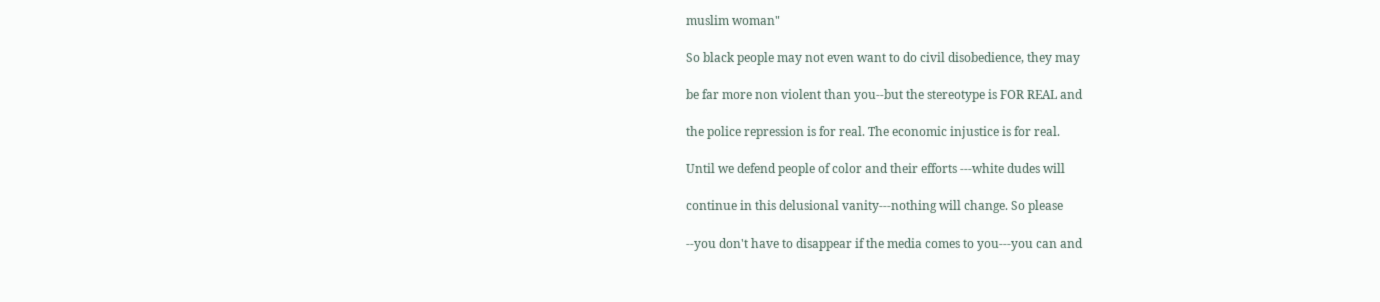muslim woman"

So black people may not even want to do civil disobedience, they may

be far more non violent than you--but the stereotype is FOR REAL and

the police repression is for real. The economic injustice is for real.

Until we defend people of color and their efforts ---white dudes will

continue in this delusional vanity---nothing will change. So please

--you don't have to disappear if the media comes to you---you can and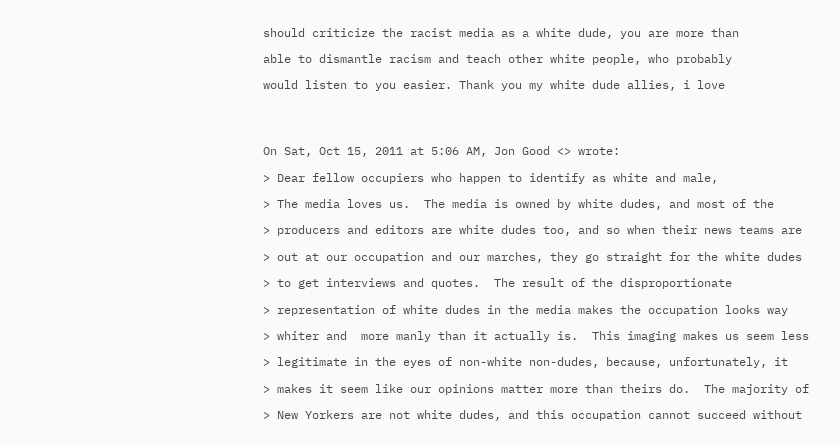should criticize the racist media as a white dude, you are more than

able to dismantle racism and teach other white people, who probably

would listen to you easier. Thank you my white dude allies, i love




On Sat, Oct 15, 2011 at 5:06 AM, Jon Good <> wrote:

> Dear fellow occupiers who happen to identify as white and male,

> The media loves us.  The media is owned by white dudes, and most of the

> producers and editors are white dudes too, and so when their news teams are

> out at our occupation and our marches, they go straight for the white dudes

> to get interviews and quotes.  The result of the disproportionate

> representation of white dudes in the media makes the occupation looks way

> whiter and  more manly than it actually is.  This imaging makes us seem less

> legitimate in the eyes of non-white non-dudes, because, unfortunately, it

> makes it seem like our opinions matter more than theirs do.  The majority of

> New Yorkers are not white dudes, and this occupation cannot succeed without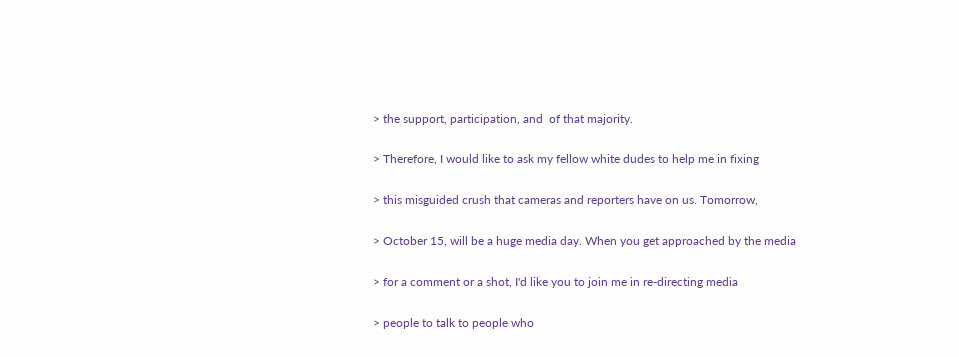> the support, participation, and  of that majority.

> Therefore, I would like to ask my fellow white dudes to help me in fixing

> this misguided crush that cameras and reporters have on us. Tomorrow,

> October 15, will be a huge media day. When you get approached by the media

> for a comment or a shot, I'd like you to join me in re-directing media

> people to talk to people who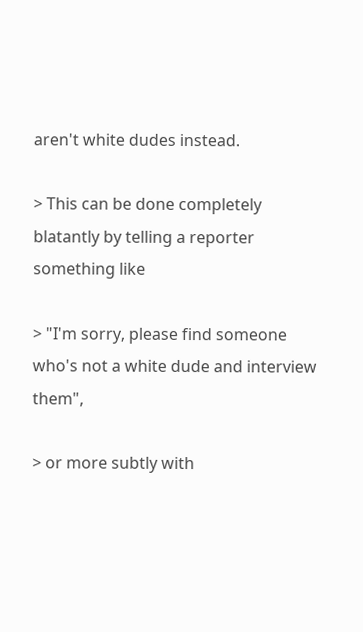aren't white dudes instead.

> This can be done completely blatantly by telling a reporter something like

> "I'm sorry, please find someone who's not a white dude and interview them",

> or more subtly with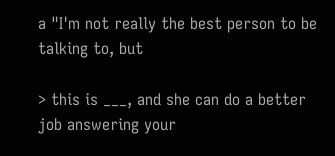a "I'm not really the best person to be talking to, but

> this is ___, and she can do a better job answering your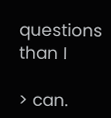questions than I

> can.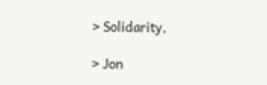> Solidarity,

> Jon